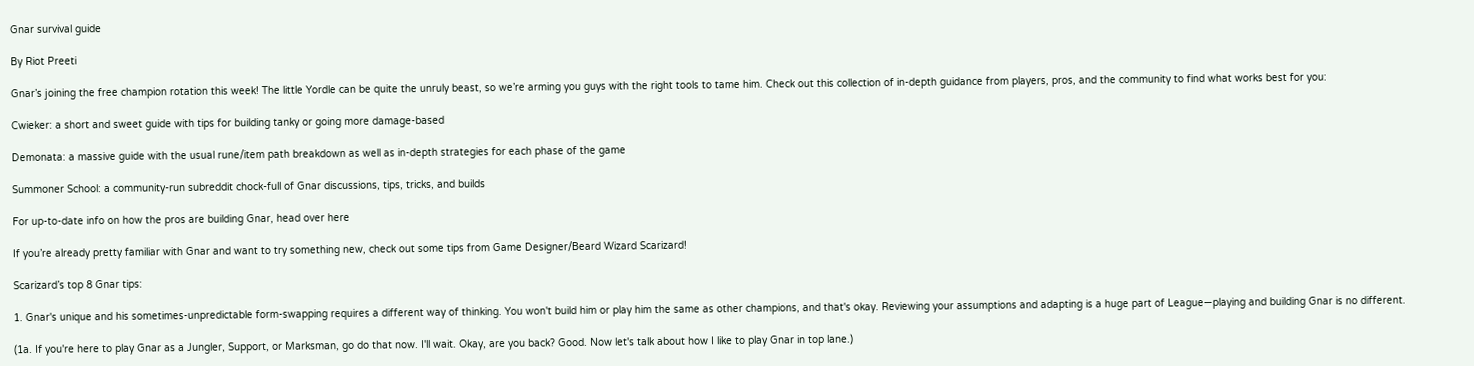Gnar survival guide

By Riot Preeti

Gnar’s joining the free champion rotation this week! The little Yordle can be quite the unruly beast, so we’re arming you guys with the right tools to tame him. Check out this collection of in-depth guidance from players, pros, and the community to find what works best for you:

Cwieker: a short and sweet guide with tips for building tanky or going more damage-based

Demonata: a massive guide with the usual rune/item path breakdown as well as in-depth strategies for each phase of the game

Summoner School: a community-run subreddit chock-full of Gnar discussions, tips, tricks, and builds

For up-to-date info on how the pros are building Gnar, head over here

If you’re already pretty familiar with Gnar and want to try something new, check out some tips from Game Designer/Beard Wizard Scarizard!

Scarizard’s top 8 Gnar tips:

1. Gnar's unique and his sometimes-unpredictable form-swapping requires a different way of thinking. You won't build him or play him the same as other champions, and that's okay. Reviewing your assumptions and adapting is a huge part of League—playing and building Gnar is no different.

(1a. If you're here to play Gnar as a Jungler, Support, or Marksman, go do that now. I'll wait. Okay, are you back? Good. Now let's talk about how I like to play Gnar in top lane.)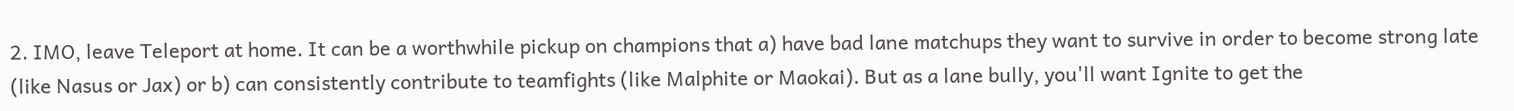2. IMO, leave Teleport at home. It can be a worthwhile pickup on champions that a) have bad lane matchups they want to survive in order to become strong late (like Nasus or Jax) or b) can consistently contribute to teamfights (like Malphite or Maokai). But as a lane bully, you'll want Ignite to get the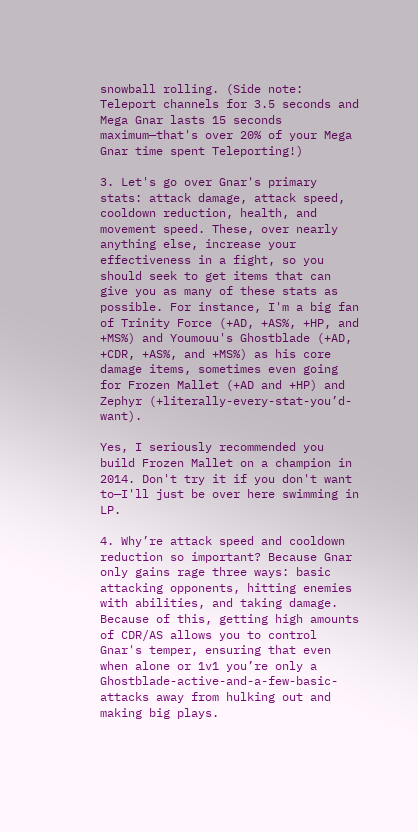snowball rolling. (Side note: Teleport channels for 3.5 seconds and Mega Gnar lasts 15 seconds maximum—that's over 20% of your Mega Gnar time spent Teleporting!)

3. Let's go over Gnar's primary stats: attack damage, attack speed, cooldown reduction, health, and movement speed. These, over nearly anything else, increase your effectiveness in a fight, so you should seek to get items that can give you as many of these stats as possible. For instance, I'm a big fan of Trinity Force (+AD, +AS%, +HP, and +MS%) and Youmouu's Ghostblade (+AD, +CDR, +AS%, and +MS%) as his core damage items, sometimes even going for Frozen Mallet (+AD and +HP) and Zephyr (+literally-every-stat-you’d-want).

Yes, I seriously recommended you build Frozen Mallet on a champion in 2014. Don't try it if you don't want to—I'll just be over here swimming in LP.

4. Why’re attack speed and cooldown reduction so important? Because Gnar only gains rage three ways: basic attacking opponents, hitting enemies with abilities, and taking damage. Because of this, getting high amounts of CDR/AS allows you to control Gnar's temper, ensuring that even when alone or 1v1 you’re only a Ghostblade-active-and-a-few-basic-attacks away from hulking out and making big plays.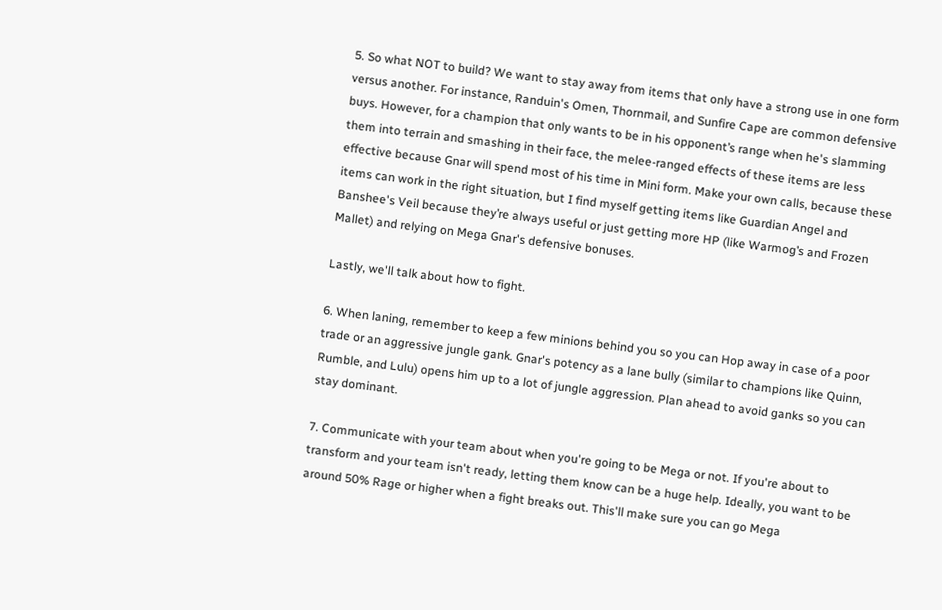5. So what NOT to build? We want to stay away from items that only have a strong use in one form versus another. For instance, Randuin's Omen, Thornmail, and Sunfire Cape are common defensive buys. However, for a champion that only wants to be in his opponent’s range when he's slamming them into terrain and smashing in their face, the melee-ranged effects of these items are less effective because Gnar will spend most of his time in Mini form. Make your own calls, because these items can work in the right situation, but I find myself getting items like Guardian Angel and Banshee's Veil because they’re always useful or just getting more HP (like Warmog’s and Frozen Mallet) and relying on Mega Gnar's defensive bonuses.

Lastly, we'll talk about how to fight.

6. When laning, remember to keep a few minions behind you so you can Hop away in case of a poor trade or an aggressive jungle gank. Gnar's potency as a lane bully (similar to champions like Quinn, Rumble, and Lulu) opens him up to a lot of jungle aggression. Plan ahead to avoid ganks so you can stay dominant.

7. Communicate with your team about when you're going to be Mega or not. If you're about to transform and your team isn't ready, letting them know can be a huge help. Ideally, you want to be around 50% Rage or higher when a fight breaks out. This'll make sure you can go Mega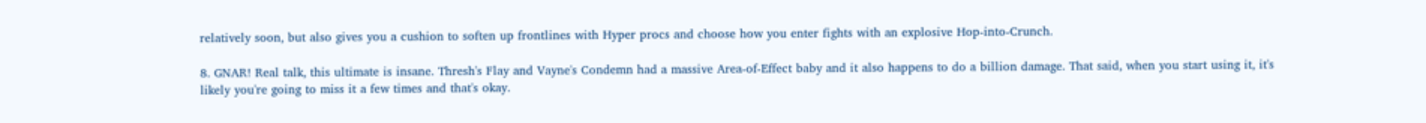relatively soon, but also gives you a cushion to soften up frontlines with Hyper procs and choose how you enter fights with an explosive Hop-into-Crunch.

8. GNAR! Real talk, this ultimate is insane. Thresh's Flay and Vayne's Condemn had a massive Area-of-Effect baby and it also happens to do a billion damage. That said, when you start using it, it's likely you're going to miss it a few times and that's okay.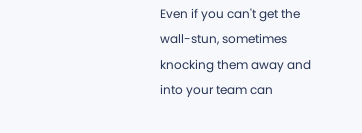Even if you can't get the wall-stun, sometimes knocking them away and into your team can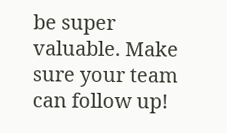be super valuable. Make sure your team can follow up!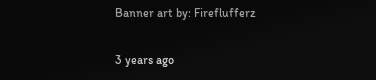Banner art by: Fireflufferz

3 years ago